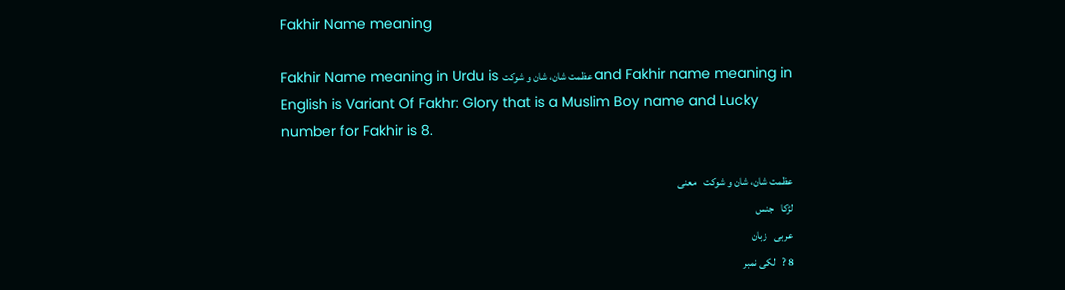Fakhir Name meaning

Fakhir Name meaning in Urdu is عظمت شان، شان و شوکت and Fakhir name meaning in English is Variant Of Fakhr: Glory that is a Muslim Boy name and Lucky number for Fakhir is 8.

عظمت شان، شان و شوکت   معنی
لڑكا   جنس
عربی   زبان
8 ?   لکی نمبر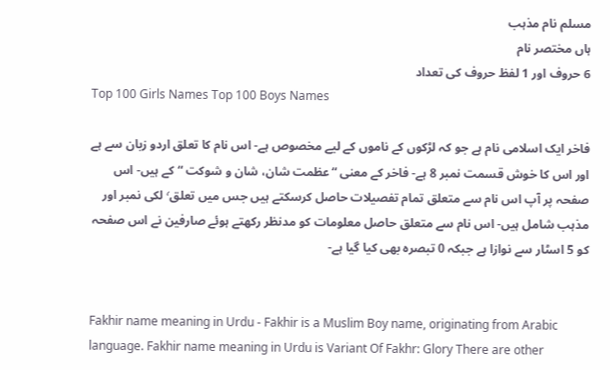مسلم نام مذہب
ہاں مختصر نام
6 حروف اور 1 لفظ حروف کی تعداد
Top 100 Girls Names Top 100 Boys Names

فاخر ایک اسلامی نام ہے جو کہ لڑکوں کے ناموں کے لیے مخصوص ہے- اس نام کا تعلق اردو زبان سے ہے اور اس کا خوش قسمت نمبر 8 ہے- فاخر کے معنی “عظمت شان، شان و شوکت “ کے ہیں- اس صفحہ پر آپ اس نام سے متعلق تمام تفصیلات حاصل کرسکتے ہیں جس میں تعلق٬ لکی نمبر اور مذہب شامل ہیں- اس نام سے متعلق حاصل معلومات کو مدنظر رکھتے ہوئے صارفین نے اس صفحہ کو 5 اسٹار سے نوازا ہے جبکہ 0 تبصرہ بھی کیا گیا ہے-


Fakhir name meaning in Urdu - Fakhir is a Muslim Boy name, originating from Arabic language. Fakhir name meaning in Urdu is Variant Of Fakhr: Glory There are other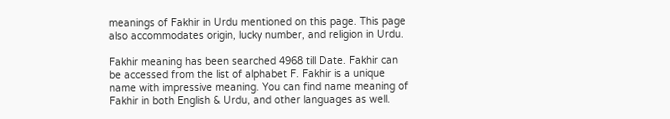meanings of Fakhir in Urdu mentioned on this page. This page also accommodates origin, lucky number, and religion in Urdu.

Fakhir meaning has been searched 4968 till Date. Fakhir can be accessed from the list of alphabet F. Fakhir is a unique name with impressive meaning. You can find name meaning of Fakhir in both English & Urdu, and other languages as well.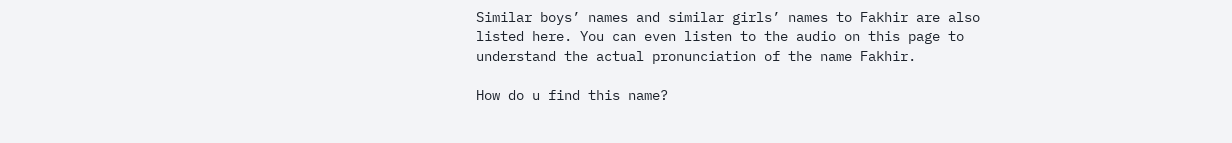Similar boys’ names and similar girls’ names to Fakhir are also listed here. You can even listen to the audio on this page to understand the actual pronunciation of the name Fakhir.

How do u find this name?